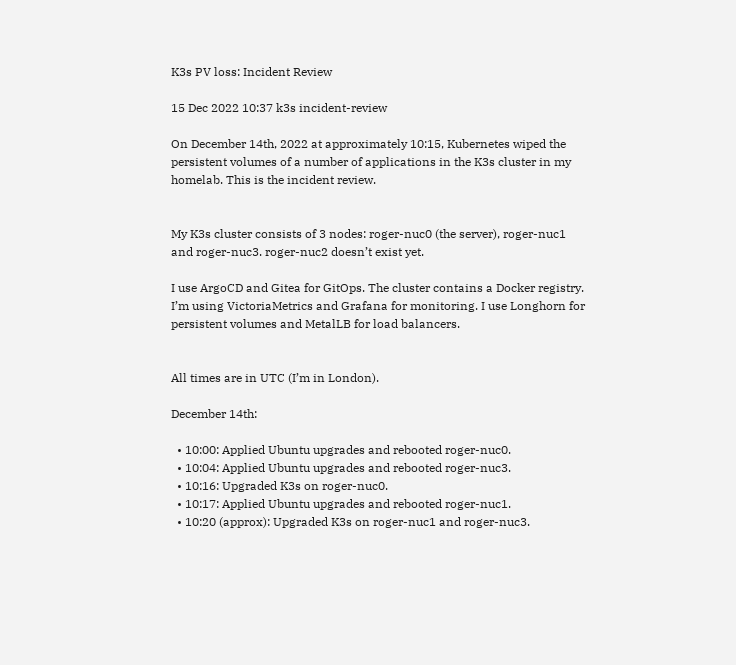K3s PV loss: Incident Review

15 Dec 2022 10:37 k3s incident-review

On December 14th, 2022 at approximately 10:15, Kubernetes wiped the persistent volumes of a number of applications in the K3s cluster in my homelab. This is the incident review.


My K3s cluster consists of 3 nodes: roger-nuc0 (the server), roger-nuc1 and roger-nuc3. roger-nuc2 doesn’t exist yet.

I use ArgoCD and Gitea for GitOps. The cluster contains a Docker registry. I’m using VictoriaMetrics and Grafana for monitoring. I use Longhorn for persistent volumes and MetalLB for load balancers.


All times are in UTC (I’m in London).

December 14th:

  • 10:00: Applied Ubuntu upgrades and rebooted roger-nuc0.
  • 10:04: Applied Ubuntu upgrades and rebooted roger-nuc3.
  • 10:16: Upgraded K3s on roger-nuc0.
  • 10:17: Applied Ubuntu upgrades and rebooted roger-nuc1.
  • 10:20 (approx): Upgraded K3s on roger-nuc1 and roger-nuc3.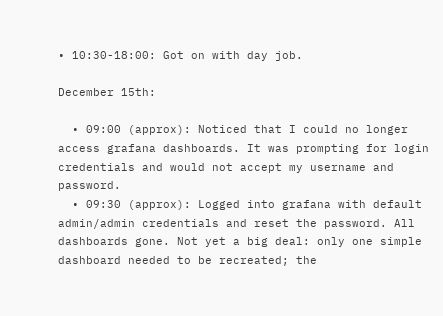• 10:30-18:00: Got on with day job.

December 15th:

  • 09:00 (approx): Noticed that I could no longer access grafana dashboards. It was prompting for login credentials and would not accept my username and password.
  • 09:30 (approx): Logged into grafana with default admin/admin credentials and reset the password. All dashboards gone. Not yet a big deal: only one simple dashboard needed to be recreated; the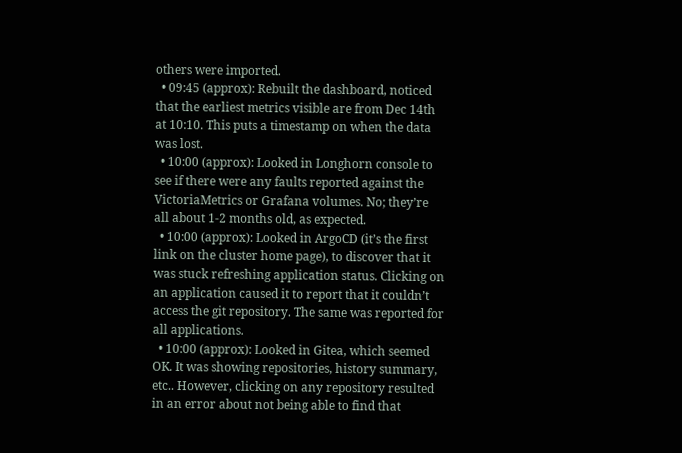others were imported.
  • 09:45 (approx): Rebuilt the dashboard, noticed that the earliest metrics visible are from Dec 14th at 10:10. This puts a timestamp on when the data was lost.
  • 10:00 (approx): Looked in Longhorn console to see if there were any faults reported against the VictoriaMetrics or Grafana volumes. No; they’re all about 1-2 months old, as expected.
  • 10:00 (approx): Looked in ArgoCD (it’s the first link on the cluster home page), to discover that it was stuck refreshing application status. Clicking on an application caused it to report that it couldn’t access the git repository. The same was reported for all applications.
  • 10:00 (approx): Looked in Gitea, which seemed OK. It was showing repositories, history summary, etc.. However, clicking on any repository resulted in an error about not being able to find that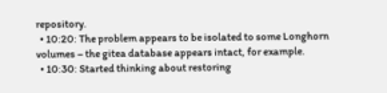repository.
  • 10:20: The problem appears to be isolated to some Longhorn volumes – the gitea database appears intact, for example.
  • 10:30: Started thinking about restoring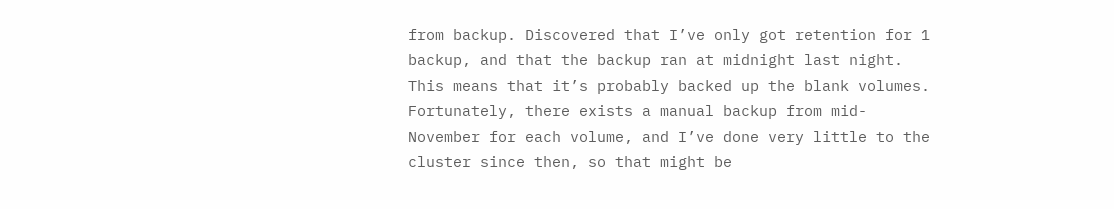from backup. Discovered that I’ve only got retention for 1 backup, and that the backup ran at midnight last night. This means that it’s probably backed up the blank volumes. Fortunately, there exists a manual backup from mid-November for each volume, and I’ve done very little to the cluster since then, so that might be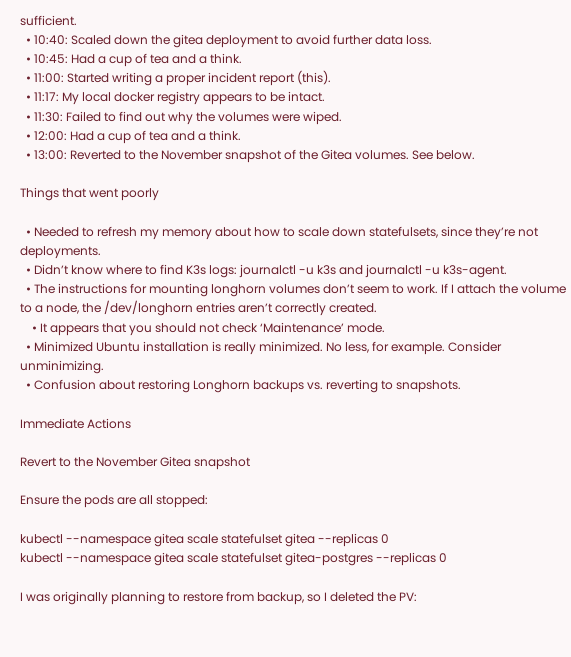sufficient.
  • 10:40: Scaled down the gitea deployment to avoid further data loss.
  • 10:45: Had a cup of tea and a think.
  • 11:00: Started writing a proper incident report (this).
  • 11:17: My local docker registry appears to be intact.
  • 11:30: Failed to find out why the volumes were wiped.
  • 12:00: Had a cup of tea and a think.
  • 13:00: Reverted to the November snapshot of the Gitea volumes. See below.

Things that went poorly

  • Needed to refresh my memory about how to scale down statefulsets, since they’re not deployments.
  • Didn’t know where to find K3s logs: journalctl -u k3s and journalctl -u k3s-agent.
  • The instructions for mounting longhorn volumes don’t seem to work. If I attach the volume to a node, the /dev/longhorn entries aren’t correctly created.
    • It appears that you should not check ‘Maintenance’ mode.
  • Minimized Ubuntu installation is really minimized. No less, for example. Consider unminimizing.
  • Confusion about restoring Longhorn backups vs. reverting to snapshots.

Immediate Actions

Revert to the November Gitea snapshot

Ensure the pods are all stopped:

kubectl --namespace gitea scale statefulset gitea --replicas 0
kubectl --namespace gitea scale statefulset gitea-postgres --replicas 0

I was originally planning to restore from backup, so I deleted the PV: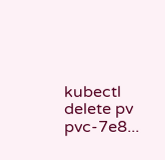kubectl delete pv pvc-7e8...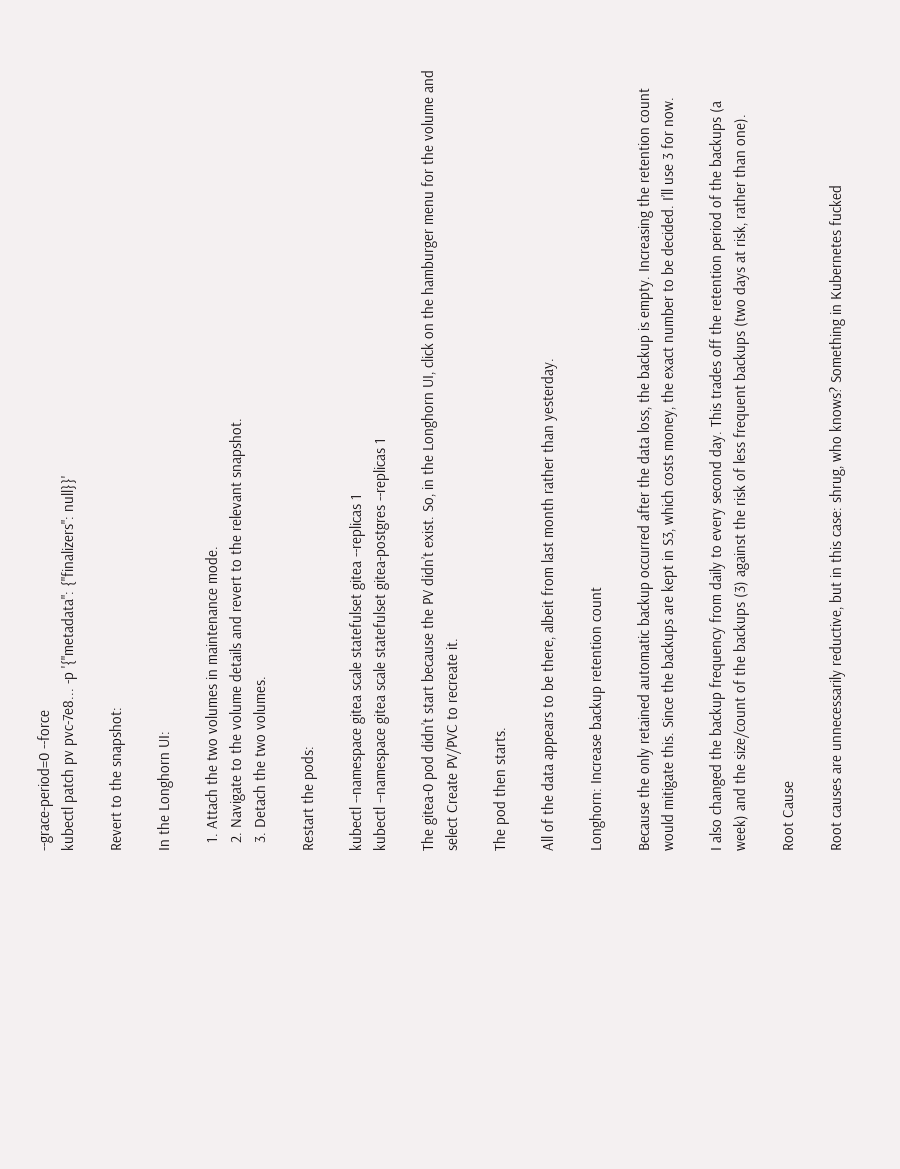--grace-period=0 --force
kubectl patch pv pvc-7e8... -p '{"metadata": {"finalizers": null}}'

Revert to the snapshot:

In the Longhorn UI:

  1. Attach the two volumes in maintenance mode.
  2. Navigate to the volume details and revert to the relevant snapshot.
  3. Detach the two volumes.

Restart the pods:

kubectl --namespace gitea scale statefulset gitea --replicas 1
kubectl --namespace gitea scale statefulset gitea-postgres --replicas 1

The gitea-0 pod didn’t start because the PV didn’t exist. So, in the Longhorn UI, click on the hamburger menu for the volume and select Create PV/PVC to recreate it.

The pod then starts.

All of the data appears to be there, albeit from last month rather than yesterday.

Longhorn: Increase backup retention count

Because the only retained automatic backup occurred after the data loss, the backup is empty. Increasing the retention count would mitigate this. Since the backups are kept in S3, which costs money, the exact number to be decided. I’ll use 3 for now.

I also changed the backup frequency from daily to every second day. This trades off the retention period of the backups (a week) and the size/count of the backups (3) against the risk of less frequent backups (two days at risk, rather than one).

Root Cause

Root causes are unnecessarily reductive, but in this case: shrug, who knows? Something in Kubernetes fucked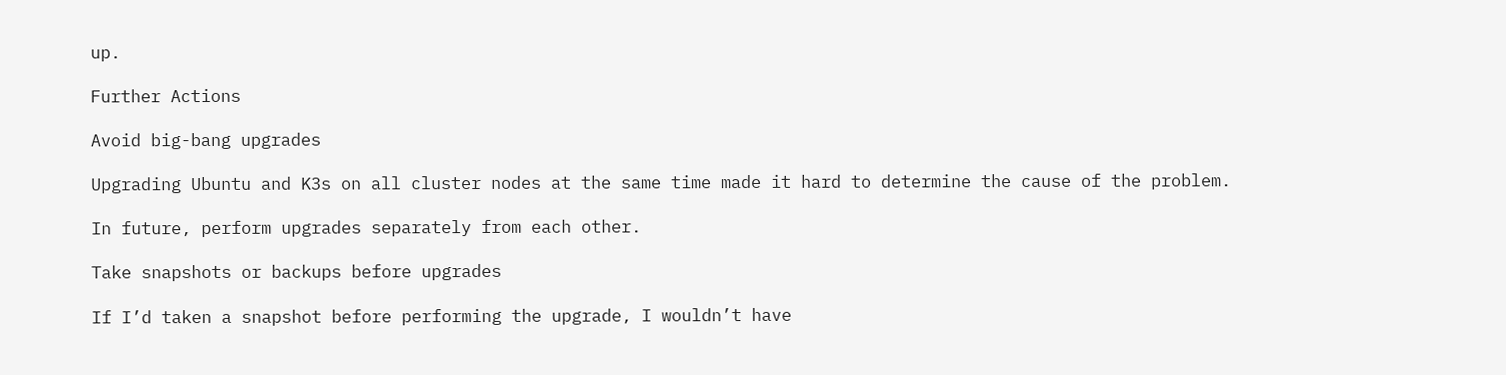up.

Further Actions

Avoid big-bang upgrades

Upgrading Ubuntu and K3s on all cluster nodes at the same time made it hard to determine the cause of the problem.

In future, perform upgrades separately from each other.

Take snapshots or backups before upgrades

If I’d taken a snapshot before performing the upgrade, I wouldn’t have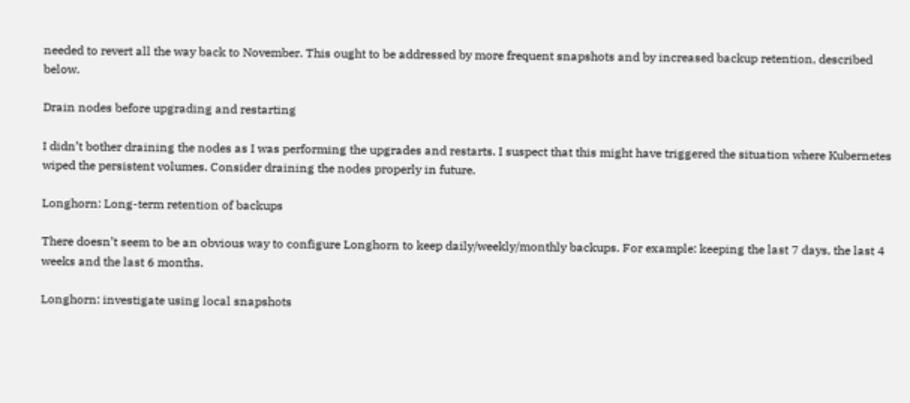needed to revert all the way back to November. This ought to be addressed by more frequent snapshots and by increased backup retention, described below.

Drain nodes before upgrading and restarting

I didn’t bother draining the nodes as I was performing the upgrades and restarts. I suspect that this might have triggered the situation where Kubernetes wiped the persistent volumes. Consider draining the nodes properly in future.

Longhorn: Long-term retention of backups

There doesn’t seem to be an obvious way to configure Longhorn to keep daily/weekly/monthly backups. For example: keeping the last 7 days, the last 4 weeks and the last 6 months.

Longhorn: investigate using local snapshots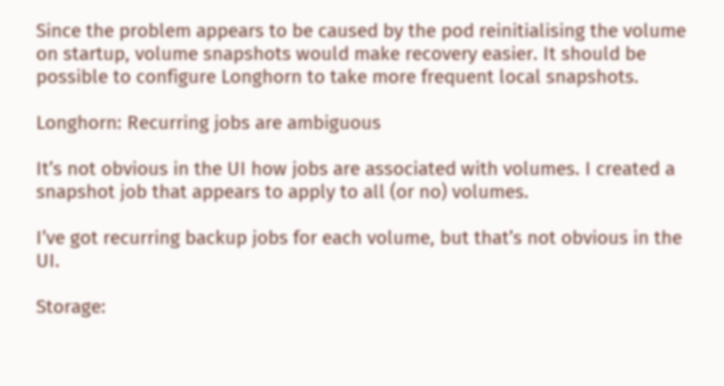Since the problem appears to be caused by the pod reinitialising the volume on startup, volume snapshots would make recovery easier. It should be possible to configure Longhorn to take more frequent local snapshots.

Longhorn: Recurring jobs are ambiguous

It’s not obvious in the UI how jobs are associated with volumes. I created a snapshot job that appears to apply to all (or no) volumes.

I’ve got recurring backup jobs for each volume, but that’s not obvious in the UI.

Storage: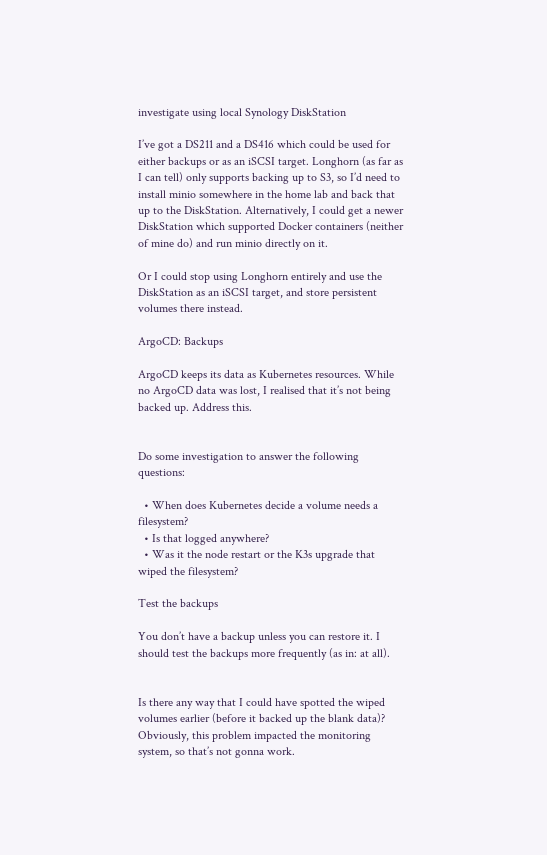investigate using local Synology DiskStation

I’ve got a DS211 and a DS416 which could be used for either backups or as an iSCSI target. Longhorn (as far as I can tell) only supports backing up to S3, so I’d need to install minio somewhere in the home lab and back that up to the DiskStation. Alternatively, I could get a newer DiskStation which supported Docker containers (neither of mine do) and run minio directly on it.

Or I could stop using Longhorn entirely and use the DiskStation as an iSCSI target, and store persistent volumes there instead.

ArgoCD: Backups

ArgoCD keeps its data as Kubernetes resources. While no ArgoCD data was lost, I realised that it’s not being backed up. Address this.


Do some investigation to answer the following questions:

  • When does Kubernetes decide a volume needs a filesystem?
  • Is that logged anywhere?
  • Was it the node restart or the K3s upgrade that wiped the filesystem?

Test the backups

You don’t have a backup unless you can restore it. I should test the backups more frequently (as in: at all).


Is there any way that I could have spotted the wiped volumes earlier (before it backed up the blank data)? Obviously, this problem impacted the monitoring system, so that’s not gonna work.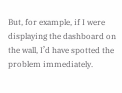But, for example, if I were displaying the dashboard on the wall, I’d have spotted the problem immediately.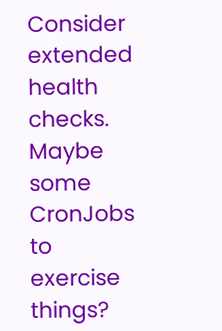Consider extended health checks. Maybe some CronJobs to exercise things?